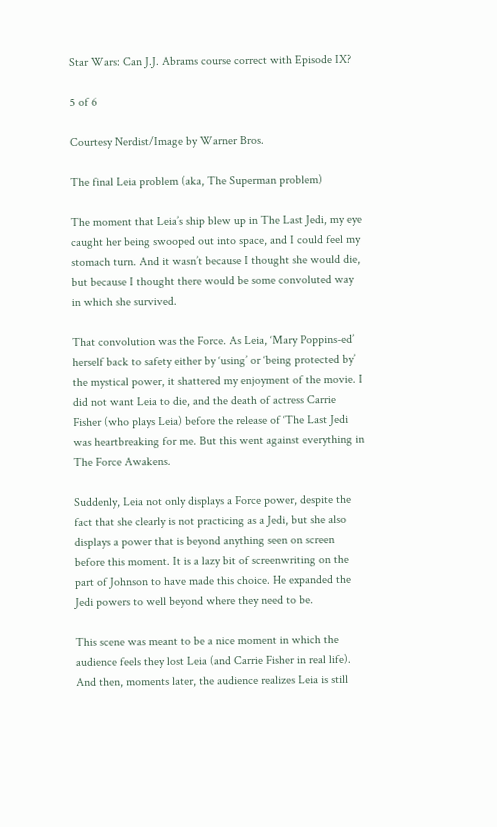Star Wars: Can J.J. Abrams course correct with Episode IX?

5 of 6

Courtesy Nerdist/Image by Warner Bros.

The final Leia problem (aka, The Superman problem)

The moment that Leia’s ship blew up in The Last Jedi, my eye caught her being swooped out into space, and I could feel my stomach turn. And it wasn’t because I thought she would die, but because I thought there would be some convoluted way in which she survived.

That convolution was the Force. As Leia, ‘Mary Poppins-ed’ herself back to safety either by ‘using’ or ‘being protected by’ the mystical power, it shattered my enjoyment of the movie. I did not want Leia to die, and the death of actress Carrie Fisher (who plays Leia) before the release of ‘The Last Jedi was heartbreaking for me. But this went against everything in The Force Awakens.

Suddenly, Leia not only displays a Force power, despite the fact that she clearly is not practicing as a Jedi, but she also displays a power that is beyond anything seen on screen before this moment. It is a lazy bit of screenwriting on the part of Johnson to have made this choice. He expanded the Jedi powers to well beyond where they need to be.

This scene was meant to be a nice moment in which the audience feels they lost Leia (and Carrie Fisher in real life). And then, moments later, the audience realizes Leia is still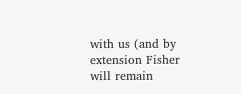with us (and by extension Fisher will remain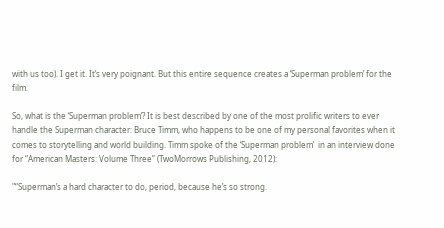with us too). I get it. It’s very poignant. But this entire sequence creates a ‘Superman problem’ for the film.

So, what is the ‘Superman problem’? It is best described by one of the most prolific writers to ever handle the Superman character: Bruce Timm, who happens to be one of my personal favorites when it comes to storytelling and world building. Timm spoke of the ‘Superman problem’  in an interview done for “American Masters: Volume Three” (TwoMorrows Publishing, 2012):

"“Superman’s a hard character to do, period, because he’s so strong.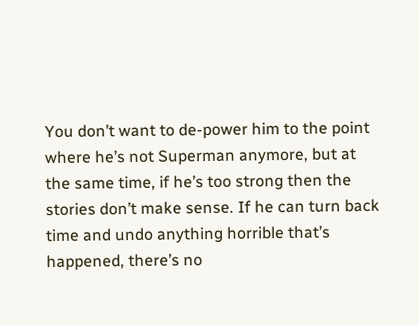You don’t want to de-power him to the point where he’s not Superman anymore, but at the same time, if he’s too strong then the stories don’t make sense. If he can turn back time and undo anything horrible that’s happened, there’s no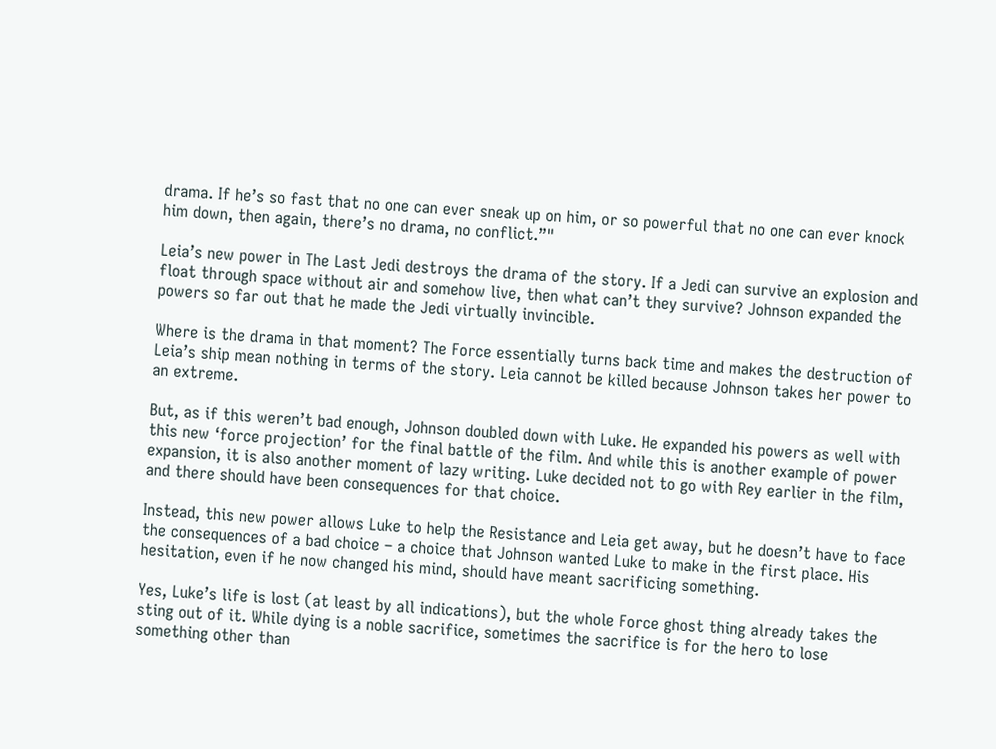drama. If he’s so fast that no one can ever sneak up on him, or so powerful that no one can ever knock him down, then again, there’s no drama, no conflict.”"

Leia’s new power in The Last Jedi destroys the drama of the story. If a Jedi can survive an explosion and float through space without air and somehow live, then what can’t they survive? Johnson expanded the powers so far out that he made the Jedi virtually invincible.

Where is the drama in that moment? The Force essentially turns back time and makes the destruction of Leia’s ship mean nothing in terms of the story. Leia cannot be killed because Johnson takes her power to an extreme.

But, as if this weren’t bad enough, Johnson doubled down with Luke. He expanded his powers as well with this new ‘force projection’ for the final battle of the film. And while this is another example of power expansion, it is also another moment of lazy writing. Luke decided not to go with Rey earlier in the film, and there should have been consequences for that choice.

Instead, this new power allows Luke to help the Resistance and Leia get away, but he doesn’t have to face the consequences of a bad choice – a choice that Johnson wanted Luke to make in the first place. His hesitation, even if he now changed his mind, should have meant sacrificing something.

Yes, Luke’s life is lost (at least by all indications), but the whole Force ghost thing already takes the sting out of it. While dying is a noble sacrifice, sometimes the sacrifice is for the hero to lose something other than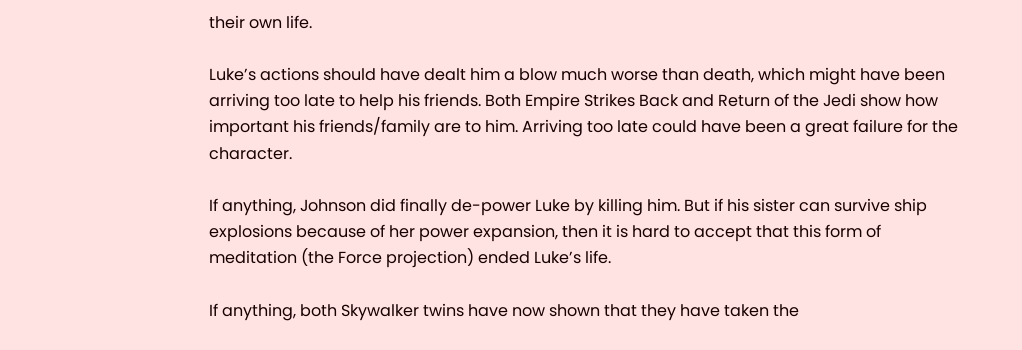their own life.

Luke’s actions should have dealt him a blow much worse than death, which might have been arriving too late to help his friends. Both Empire Strikes Back and Return of the Jedi show how important his friends/family are to him. Arriving too late could have been a great failure for the character.

If anything, Johnson did finally de-power Luke by killing him. But if his sister can survive ship explosions because of her power expansion, then it is hard to accept that this form of meditation (the Force projection) ended Luke’s life.

If anything, both Skywalker twins have now shown that they have taken the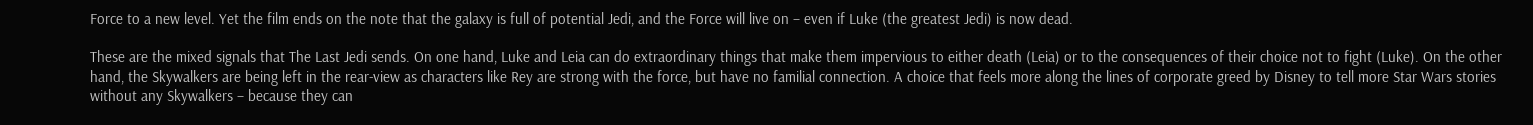Force to a new level. Yet the film ends on the note that the galaxy is full of potential Jedi, and the Force will live on – even if Luke (the greatest Jedi) is now dead.

These are the mixed signals that The Last Jedi sends. On one hand, Luke and Leia can do extraordinary things that make them impervious to either death (Leia) or to the consequences of their choice not to fight (Luke). On the other hand, the Skywalkers are being left in the rear-view as characters like Rey are strong with the force, but have no familial connection. A choice that feels more along the lines of corporate greed by Disney to tell more Star Wars stories without any Skywalkers – because they can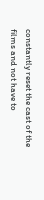constantly reset the cast of the films and not have to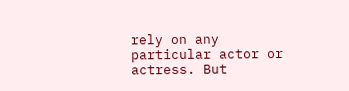rely on any particular actor or actress. But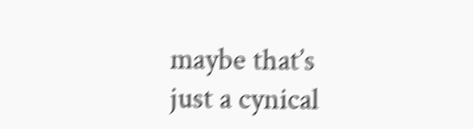maybe that’s just a cynical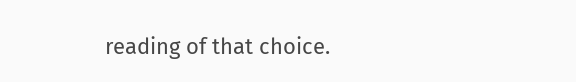reading of that choice.